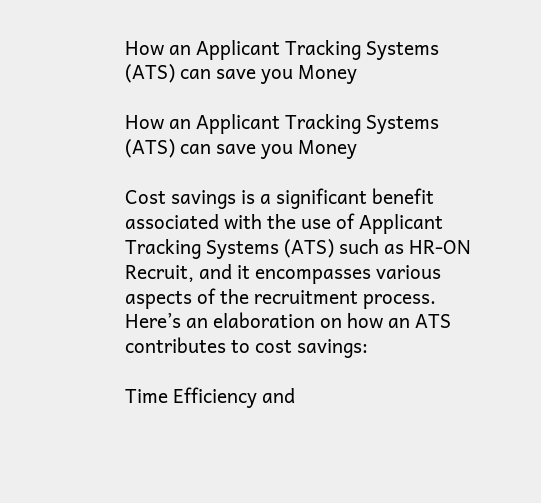How an Applicant Tracking Systems (ATS) can save you Money

How an Applicant Tracking Systems (ATS) can save you Money

Cost savings is a significant benefit associated with the use of Applicant Tracking Systems (ATS) such as HR-ON Recruit, and it encompasses various aspects of the recruitment process. Here’s an elaboration on how an ATS contributes to cost savings:

Time Efficiency and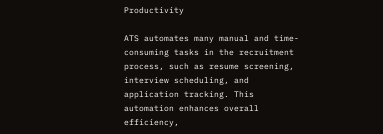Productivity

ATS automates many manual and time-consuming tasks in the recruitment process, such as resume screening, interview scheduling, and application tracking. This automation enhances overall efficiency,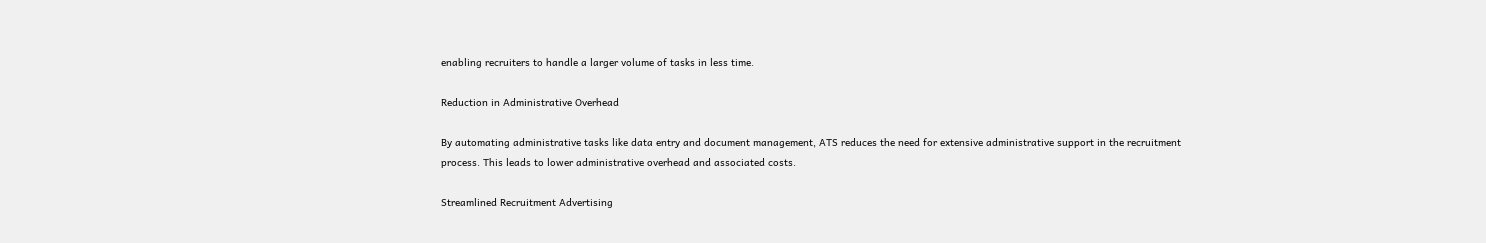enabling recruiters to handle a larger volume of tasks in less time.

Reduction in Administrative Overhead

By automating administrative tasks like data entry and document management, ATS reduces the need for extensive administrative support in the recruitment process. This leads to lower administrative overhead and associated costs.

Streamlined Recruitment Advertising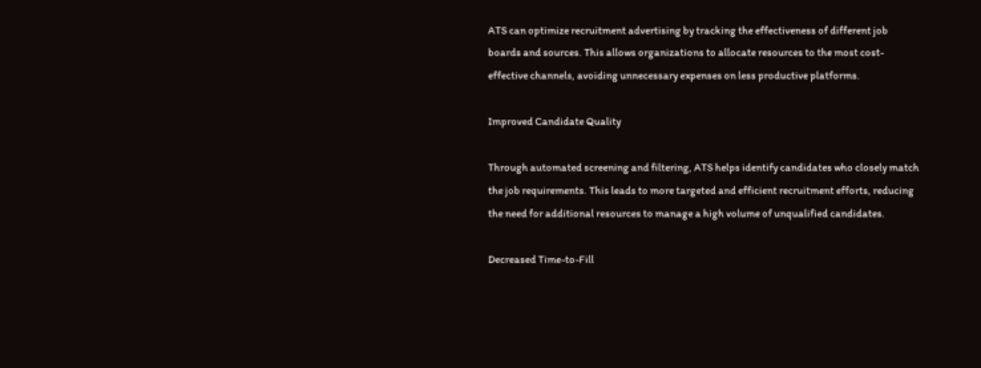ATS can optimize recruitment advertising by tracking the effectiveness of different job boards and sources. This allows organizations to allocate resources to the most cost-effective channels, avoiding unnecessary expenses on less productive platforms.

Improved Candidate Quality

Through automated screening and filtering, ATS helps identify candidates who closely match the job requirements. This leads to more targeted and efficient recruitment efforts, reducing the need for additional resources to manage a high volume of unqualified candidates.

Decreased Time-to-Fill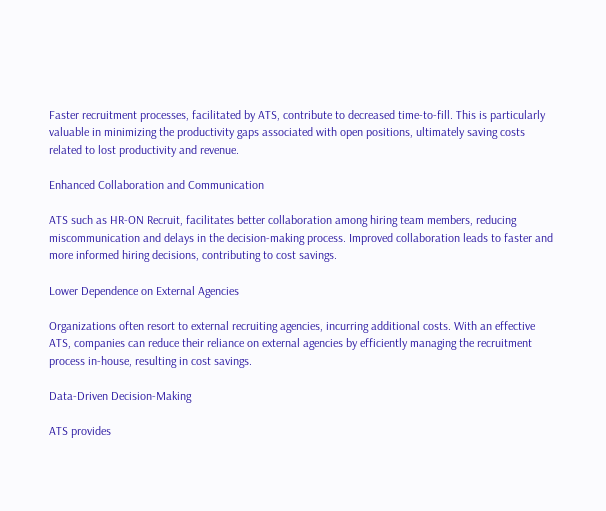Faster recruitment processes, facilitated by ATS, contribute to decreased time-to-fill. This is particularly valuable in minimizing the productivity gaps associated with open positions, ultimately saving costs related to lost productivity and revenue.

Enhanced Collaboration and Communication

ATS such as HR-ON Recruit, facilitates better collaboration among hiring team members, reducing miscommunication and delays in the decision-making process. Improved collaboration leads to faster and more informed hiring decisions, contributing to cost savings.

Lower Dependence on External Agencies

Organizations often resort to external recruiting agencies, incurring additional costs. With an effective ATS, companies can reduce their reliance on external agencies by efficiently managing the recruitment process in-house, resulting in cost savings.

Data-Driven Decision-Making

ATS provides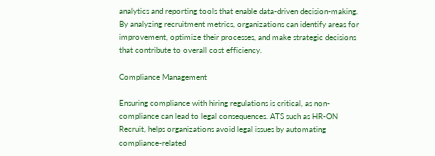analytics and reporting tools that enable data-driven decision-making. By analyzing recruitment metrics, organizations can identify areas for improvement, optimize their processes, and make strategic decisions that contribute to overall cost efficiency.

Compliance Management

Ensuring compliance with hiring regulations is critical, as non-compliance can lead to legal consequences. ATS such as HR-ON Recruit, helps organizations avoid legal issues by automating compliance-related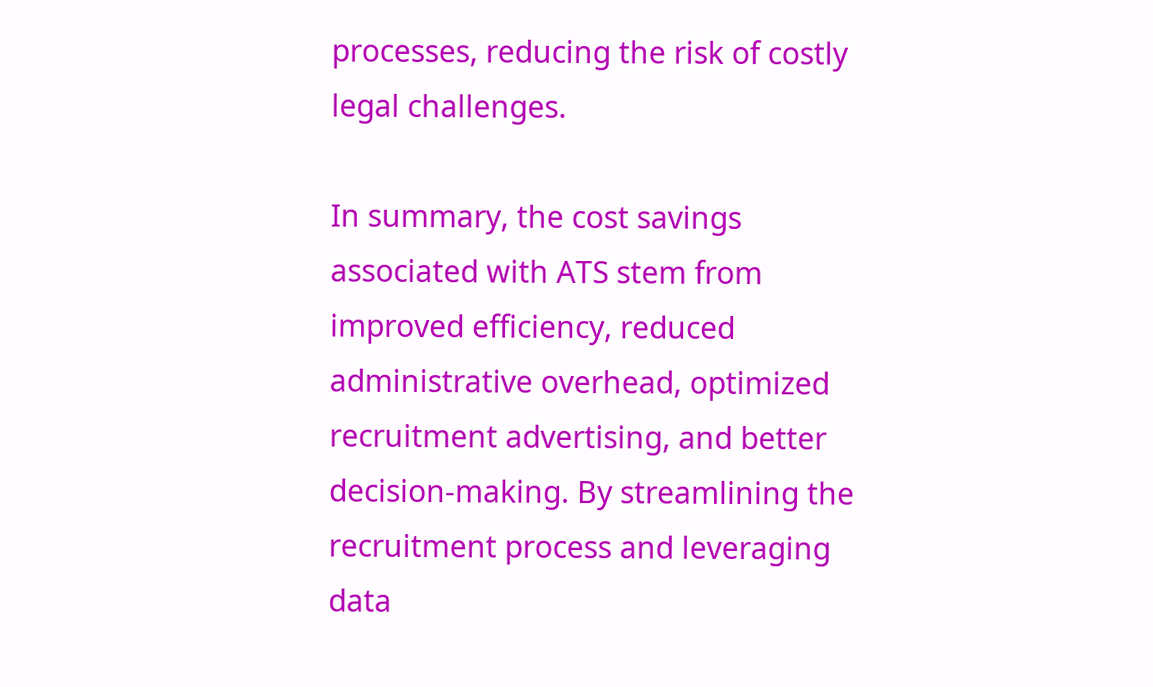processes, reducing the risk of costly legal challenges.

In summary, the cost savings associated with ATS stem from improved efficiency, reduced administrative overhead, optimized recruitment advertising, and better decision-making. By streamlining the recruitment process and leveraging data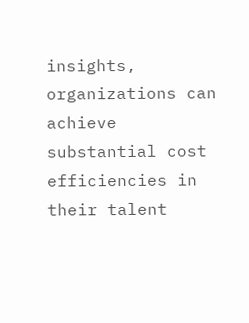insights, organizations can achieve substantial cost efficiencies in their talent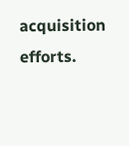acquisition efforts.